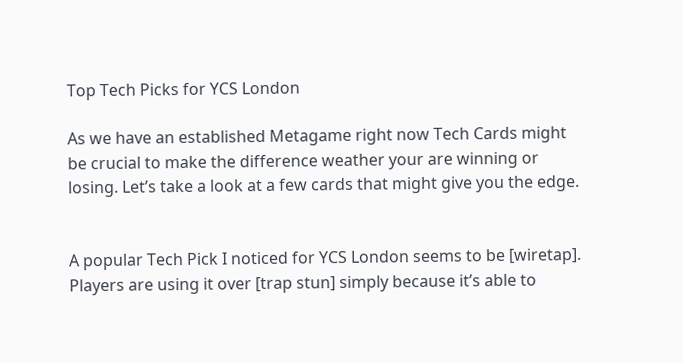Top Tech Picks for YCS London

As we have an established Metagame right now Tech Cards might be crucial to make the difference weather your are winning or losing. Let’s take a look at a few cards that might give you the edge.


A popular Tech Pick I noticed for YCS London seems to be [wiretap]. Players are using it over [trap stun] simply because it’s able to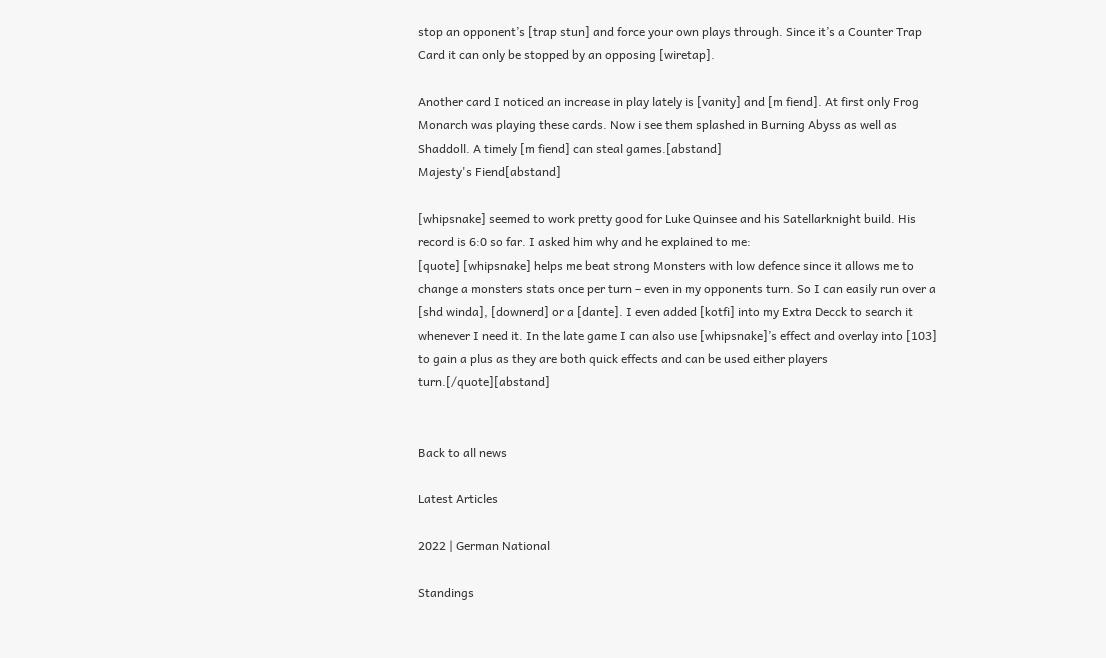stop an opponent’s [trap stun] and force your own plays through. Since it’s a Counter Trap Card it can only be stopped by an opposing [wiretap].

Another card I noticed an increase in play lately is [vanity] and [m fiend]. At first only Frog Monarch was playing these cards. Now i see them splashed in Burning Abyss as well as Shaddoll. A timely [m fiend] can steal games.[abstand]
Majesty's Fiend[abstand]

[whipsnake] seemed to work pretty good for Luke Quinsee and his Satellarknight build. His record is 6:0 so far. I asked him why and he explained to me:
[quote] [whipsnake] helps me beat strong Monsters with low defence since it allows me to change a monsters stats once per turn – even in my opponents turn. So I can easily run over a [shd winda], [downerd] or a [dante]. I even added [kotfi] into my Extra Decck to search it whenever I need it. In the late game I can also use [whipsnake]’s effect and overlay into [103] to gain a plus as they are both quick effects and can be used either players turn.[/quote][abstand]


Back to all news

Latest Articles

2022 | German National

Standings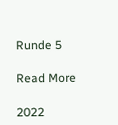Runde 5

Read More

2022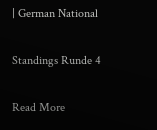| German National

Standings Runde 4

Read More